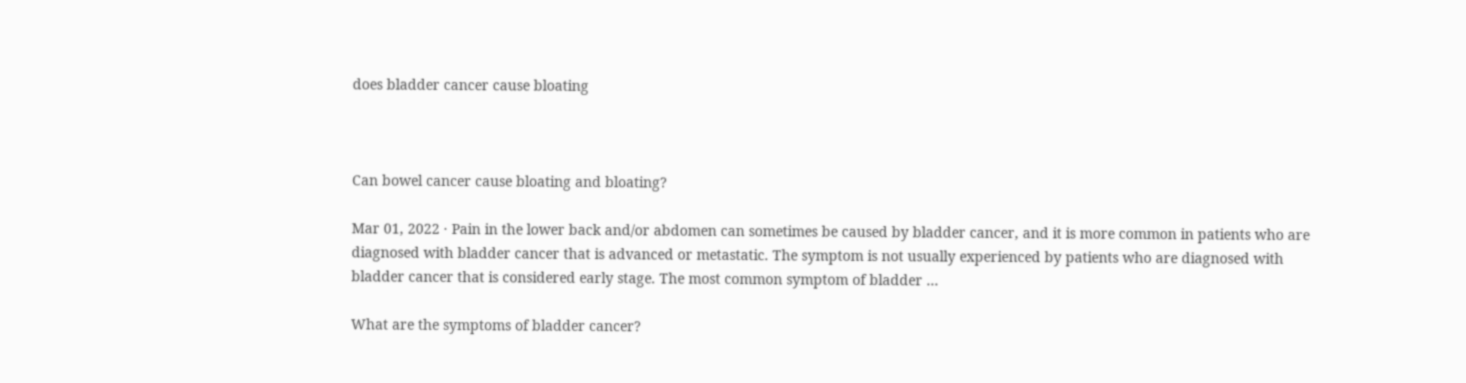does bladder cancer cause bloating



Can bowel cancer cause bloating and bloating?

Mar 01, 2022 · Pain in the lower back and/or abdomen can sometimes be caused by bladder cancer, and it is more common in patients who are diagnosed with bladder cancer that is advanced or metastatic. The symptom is not usually experienced by patients who are diagnosed with bladder cancer that is considered early stage. The most common symptom of bladder …

What are the symptoms of bladder cancer?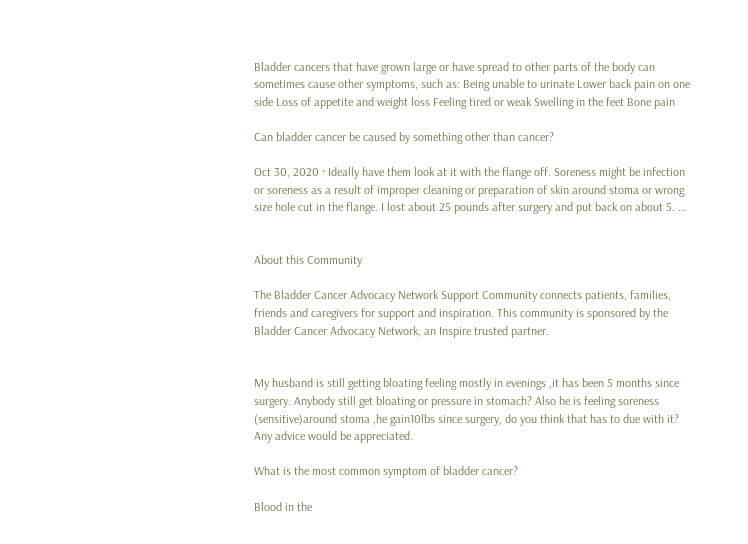Bladder cancers that have grown large or have spread to other parts of the body can sometimes cause other symptoms, such as: Being unable to urinate Lower back pain on one side Loss of appetite and weight loss Feeling tired or weak Swelling in the feet Bone pain

Can bladder cancer be caused by something other than cancer?

Oct 30, 2020 · Ideally have them look at it with the flange off. Soreness might be infection or soreness as a result of improper cleaning or preparation of skin around stoma or wrong size hole cut in the flange. I lost about 25 pounds after surgery and put back on about 5. …


About this Community

The Bladder Cancer Advocacy Network Support Community connects patients, families, friends and caregivers for support and inspiration. This community is sponsored by the Bladder Cancer Advocacy Network, an Inspire trusted partner.


My husband is still getting bloating feeling mostly in evenings ,it has been 5 months since surgery. Anybody still get bloating or pressure in stomach? Also he is feeling soreness (sensitive)around stoma ,he gain10lbs since surgery, do you think that has to due with it? Any advice would be appreciated.

What is the most common symptom of bladder cancer?

Blood in the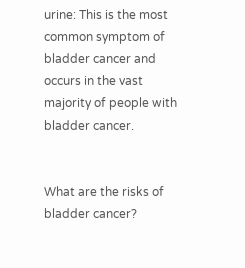urine: This is the most common symptom of bladder cancer and occurs in the vast majority of people with bladder cancer.


What are the risks of bladder cancer?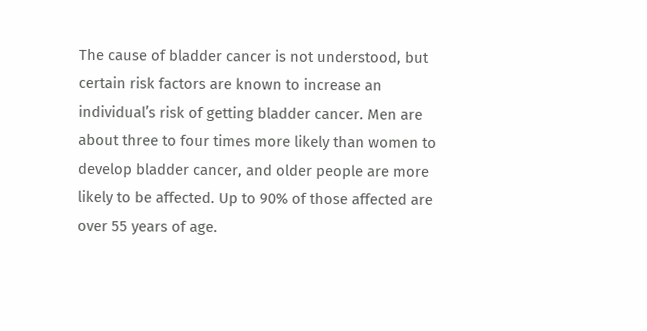The cause of bladder cancer is not understood, but certain risk factors are known to increase an individual’s risk of getting bladder cancer. Men are about three to four times more likely than women to develop bladder cancer, and older people are more likely to be affected. Up to 90% of those affected are over 55 years of age.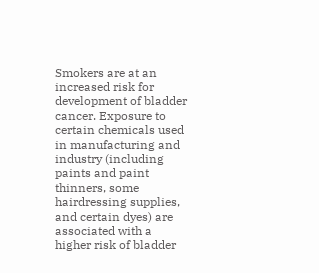Smokers are at an increased risk for development of bladder cancer. Exposure to certain chemicals used in manufacturing and industry (including paints and paint thinners, some hairdressing supplies, and certain dyes) are associated with a higher risk of bladder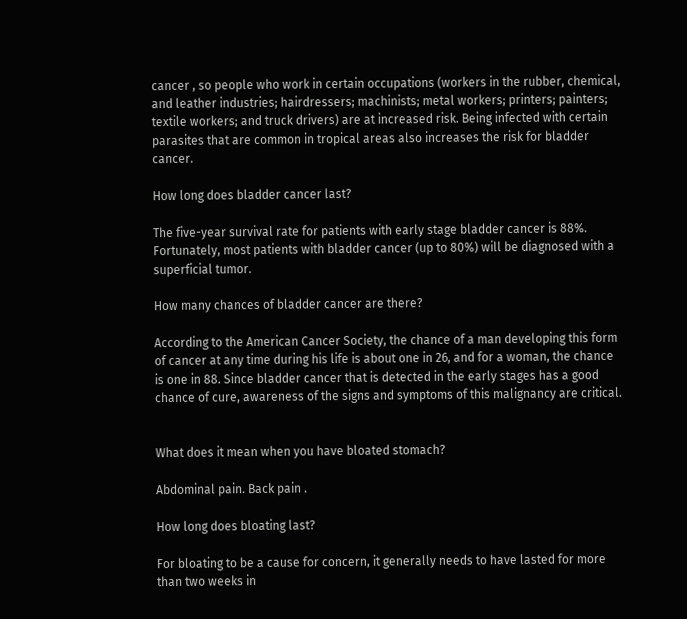cancer , so people who work in certain occupations (workers in the rubber, chemical, and leather industries; hairdressers; machinists; metal workers; printers; painters; textile workers; and truck drivers) are at increased risk. Being infected with certain parasites that are common in tropical areas also increases the risk for bladder cancer.

How long does bladder cancer last?

The five-year survival rate for patients with early stage bladder cancer is 88%. Fortunately, most patients with bladder cancer (up to 80%) will be diagnosed with a superficial tumor.

How many chances of bladder cancer are there?

According to the American Cancer Society, the chance of a man developing this form of cancer at any time during his life is about one in 26, and for a woman, the chance is one in 88. Since bladder cancer that is detected in the early stages has a good chance of cure, awareness of the signs and symptoms of this malignancy are critical.


What does it mean when you have bloated stomach?

Abdominal pain. Back pain .

How long does bloating last?

For bloating to be a cause for concern, it generally needs to have lasted for more than two weeks in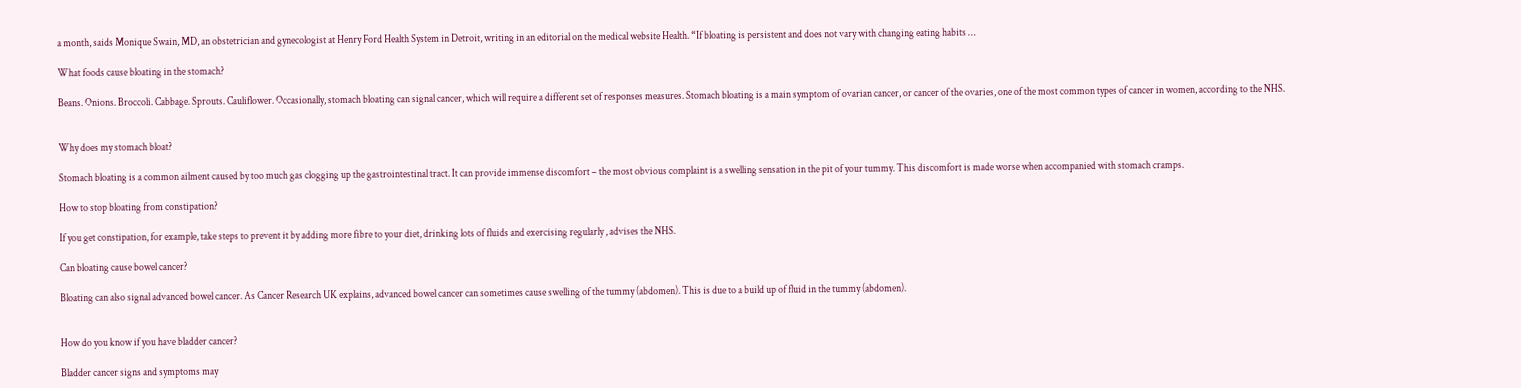a month, saids Monique Swain, MD, an obstetrician and gynecologist at Henry Ford Health System in Detroit, writing in an editorial on the medical website Health. “If bloating is persistent and does not vary with changing eating habits …

What foods cause bloating in the stomach?

Beans. Onions. Broccoli. Cabbage. Sprouts. Cauliflower. Occasionally, stomach bloating can signal cancer, which will require a different set of responses measures. Stomach bloating is a main symptom of ovarian cancer, or cancer of the ovaries, one of the most common types of cancer in women, according to the NHS.


Why does my stomach bloat?

Stomach bloating is a common ailment caused by too much gas clogging up the gastrointestinal tract. It can provide immense discomfort – the most obvious complaint is a swelling sensation in the pit of your tummy. This discomfort is made worse when accompanied with stomach cramps.

How to stop bloating from constipation?

If you get constipation, for example, take steps to prevent it by adding more fibre to your diet, drinking lots of fluids and exercising regularly , advises the NHS.

Can bloating cause bowel cancer?

Bloating can also signal advanced bowel cancer. As Cancer Research UK explains, advanced bowel cancer can sometimes cause swelling of the tummy (abdomen). This is due to a build up of fluid in the tummy (abdomen).


How do you know if you have bladder cancer?

Bladder cancer signs and symptoms may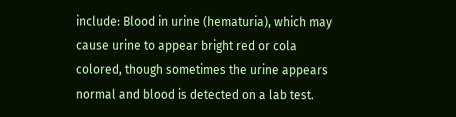include: Blood in urine (hematuria), which may cause urine to appear bright red or cola colored, though sometimes the urine appears normal and blood is detected on a lab test.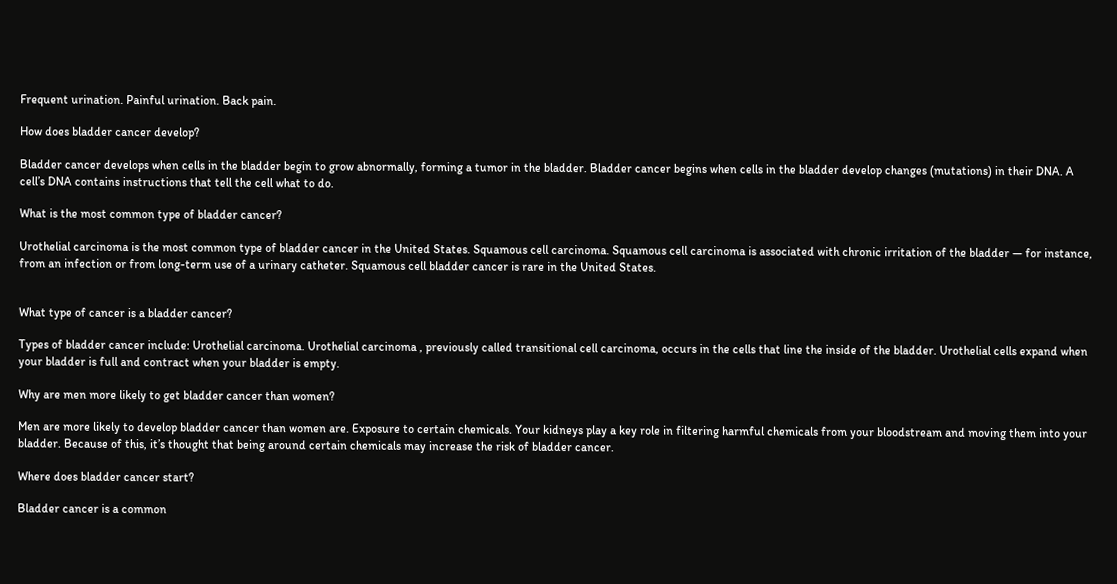Frequent urination. Painful urination. Back pain.

How does bladder cancer develop?

Bladder cancer develops when cells in the bladder begin to grow abnormally, forming a tumor in the bladder. Bladder cancer begins when cells in the bladder develop changes (mutations) in their DNA. A cell’s DNA contains instructions that tell the cell what to do.

What is the most common type of bladder cancer?

Urothelial carcinoma is the most common type of bladder cancer in the United States. Squamous cell carcinoma. Squamous cell carcinoma is associated with chronic irritation of the bladder — for instance, from an infection or from long-term use of a urinary catheter. Squamous cell bladder cancer is rare in the United States.


What type of cancer is a bladder cancer?

Types of bladder cancer include: Urothelial carcinoma. Urothelial carcinoma , previously called transitional cell carcinoma, occurs in the cells that line the inside of the bladder. Urothelial cells expand when your bladder is full and contract when your bladder is empty.

Why are men more likely to get bladder cancer than women?

Men are more likely to develop bladder cancer than women are. Exposure to certain chemicals. Your kidneys play a key role in filtering harmful chemicals from your bloodstream and moving them into your bladder. Because of this, it’s thought that being around certain chemicals may increase the risk of bladder cancer.

Where does bladder cancer start?

Bladder cancer is a common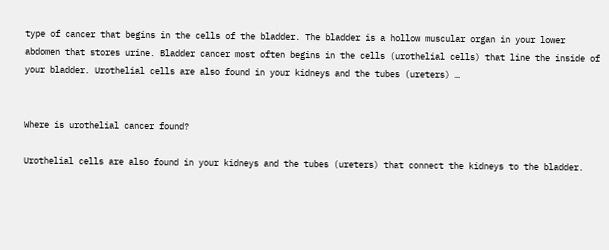type of cancer that begins in the cells of the bladder. The bladder is a hollow muscular organ in your lower abdomen that stores urine. Bladder cancer most often begins in the cells (urothelial cells) that line the inside of your bladder. Urothelial cells are also found in your kidneys and the tubes (ureters) …


Where is urothelial cancer found?

Urothelial cells are also found in your kidneys and the tubes (ureters) that connect the kidneys to the bladder.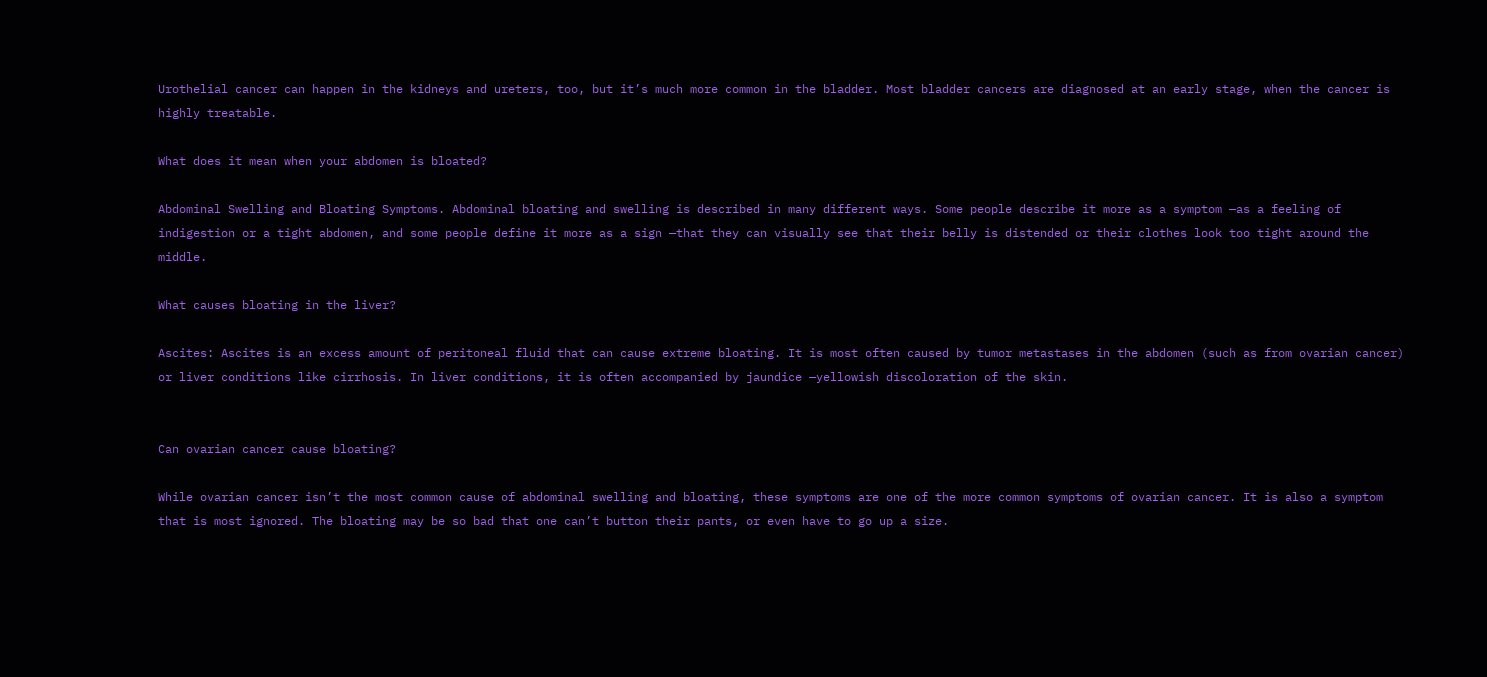Urothelial cancer can happen in the kidneys and ureters, too, but it’s much more common in the bladder. Most bladder cancers are diagnosed at an early stage, when the cancer is highly treatable.

What does it mean when your abdomen is bloated?

Abdominal Swelling and Bloating Symptoms. Abdominal bloating and swelling is described in many different ways. Some people describe it more as a symptom —as a feeling of indigestion or a tight abdomen, and some people define it more as a sign —that they can visually see that their belly is distended or their clothes look too tight around the middle.

What causes bloating in the liver?

Ascites: Ascites is an excess amount of peritoneal fluid that can cause extreme bloating. It is most often caused by tumor metastases in the abdomen (such as from ovarian cancer) or liver conditions like cirrhosis. In liver conditions, it is often accompanied by jaundice —yellowish discoloration of the skin.


Can ovarian cancer cause bloating?

While ovarian cancer isn’t the most common cause of abdominal swelling and bloating, these symptoms are one of the more common symptoms of ovarian cancer. It is also a symptom that is most ignored. The bloating may be so bad that one can’t button their pants, or even have to go up a size.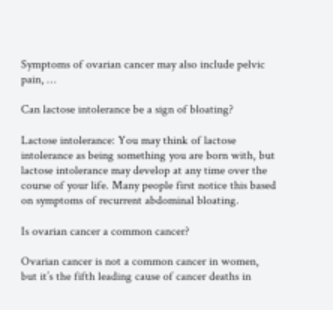Symptoms of ovarian cancer may also include pelvic pain, …

Can lactose intolerance be a sign of bloating?

Lactose intolerance: You may think of lactose intolerance as being something you are born with, but lactose intolerance may develop at any time over the course of your life. Many people first notice this based on symptoms of recurrent abdominal bloating.

Is ovarian cancer a common cancer?

Ovarian cancer is not a common cancer in women, but it’s the fifth leading cause of cancer deaths in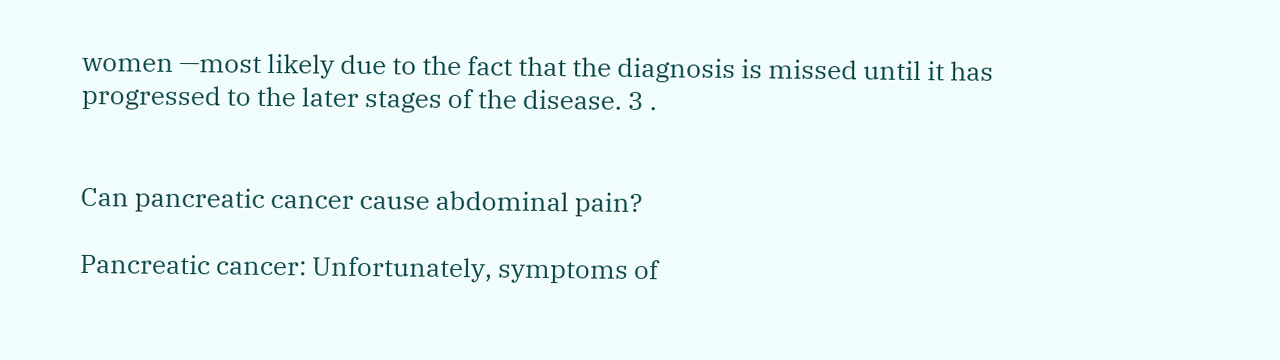women —most likely due to the fact that the diagnosis is missed until it has progressed to the later stages of the disease. 3 .


Can pancreatic cancer cause abdominal pain?

Pancreatic cancer: Unfortunately, symptoms of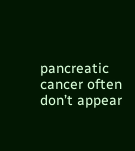pancreatic cancer often don’t appear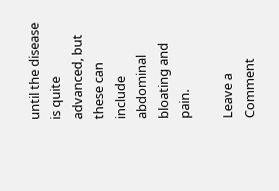until the disease is quite advanced, but these can include abdominal bloating and pain.

Leave a Comment